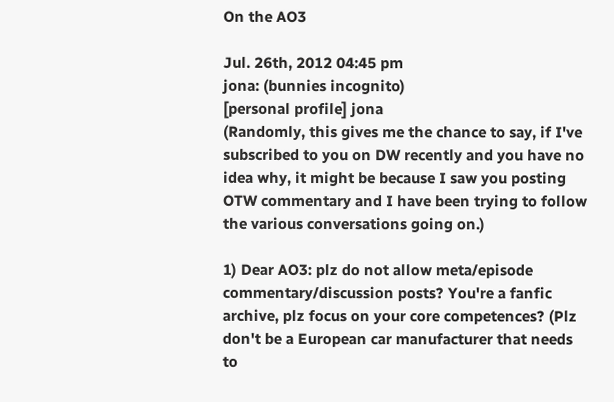On the AO3

Jul. 26th, 2012 04:45 pm
jona: (bunnies incognito)
[personal profile] jona
(Randomly, this gives me the chance to say, if I've subscribed to you on DW recently and you have no idea why, it might be because I saw you posting OTW commentary and I have been trying to follow the various conversations going on.)

1) Dear AO3: plz do not allow meta/episode commentary/discussion posts? You're a fanfic archive, plz focus on your core competences? (Plz don't be a European car manufacturer that needs to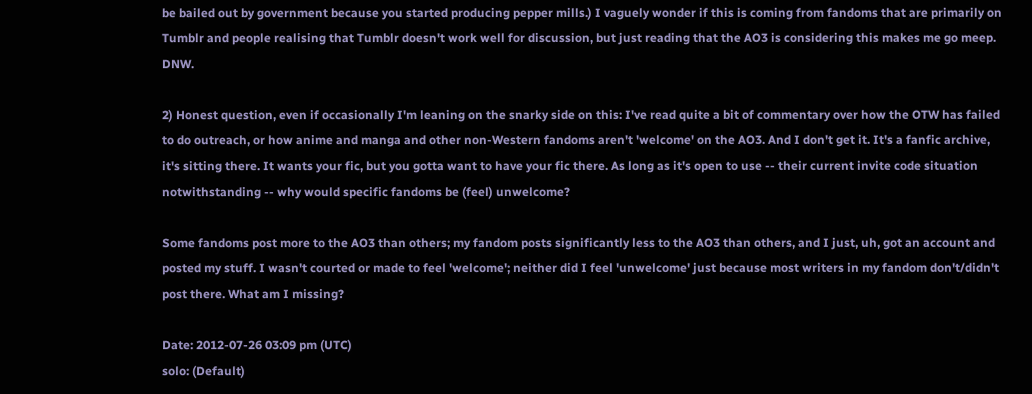be bailed out by government because you started producing pepper mills.) I vaguely wonder if this is coming from fandoms that are primarily on Tumblr and people realising that Tumblr doesn't work well for discussion, but just reading that the AO3 is considering this makes me go meep. DNW.

2) Honest question, even if occasionally I'm leaning on the snarky side on this: I've read quite a bit of commentary over how the OTW has failed to do outreach, or how anime and manga and other non-Western fandoms aren't 'welcome' on the AO3. And I don't get it. It's a fanfic archive, it's sitting there. It wants your fic, but you gotta want to have your fic there. As long as it's open to use -- their current invite code situation notwithstanding -- why would specific fandoms be (feel) unwelcome?

Some fandoms post more to the AO3 than others; my fandom posts significantly less to the AO3 than others, and I just, uh, got an account and posted my stuff. I wasn't courted or made to feel 'welcome'; neither did I feel 'unwelcome' just because most writers in my fandom don't/didn't post there. What am I missing?

Date: 2012-07-26 03:09 pm (UTC)
solo: (Default)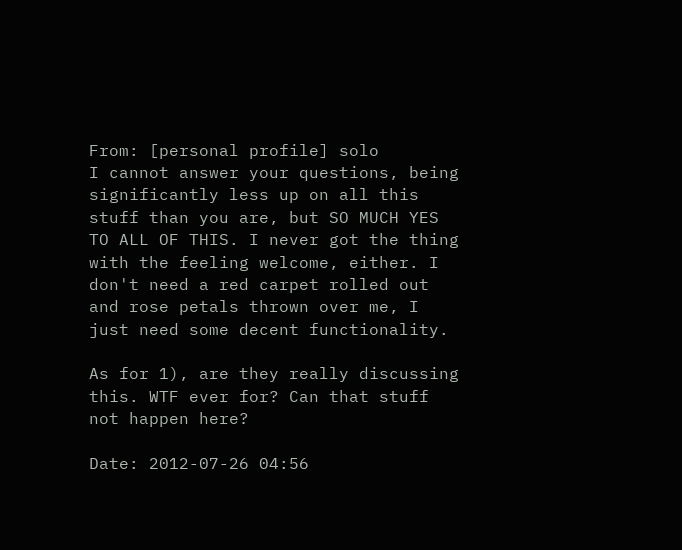From: [personal profile] solo
I cannot answer your questions, being significantly less up on all this stuff than you are, but SO MUCH YES TO ALL OF THIS. I never got the thing with the feeling welcome, either. I don't need a red carpet rolled out and rose petals thrown over me, I just need some decent functionality.

As for 1), are they really discussing this. WTF ever for? Can that stuff not happen here?

Date: 2012-07-26 04:56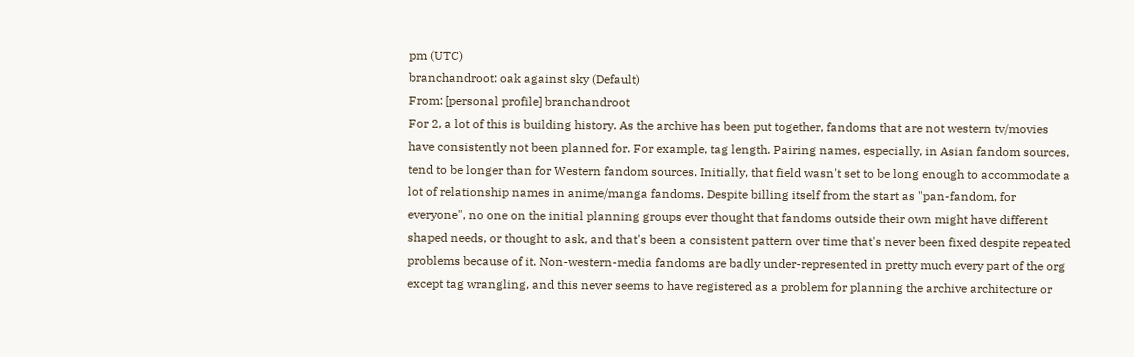pm (UTC)
branchandroot: oak against sky (Default)
From: [personal profile] branchandroot
For 2, a lot of this is building history. As the archive has been put together, fandoms that are not western tv/movies have consistently not been planned for. For example, tag length. Pairing names, especially, in Asian fandom sources, tend to be longer than for Western fandom sources. Initially, that field wasn't set to be long enough to accommodate a lot of relationship names in anime/manga fandoms. Despite billing itself from the start as "pan-fandom, for everyone", no one on the initial planning groups ever thought that fandoms outside their own might have different shaped needs, or thought to ask, and that's been a consistent pattern over time that's never been fixed despite repeated problems because of it. Non-western-media fandoms are badly under-represented in pretty much every part of the org except tag wrangling, and this never seems to have registered as a problem for planning the archive architecture or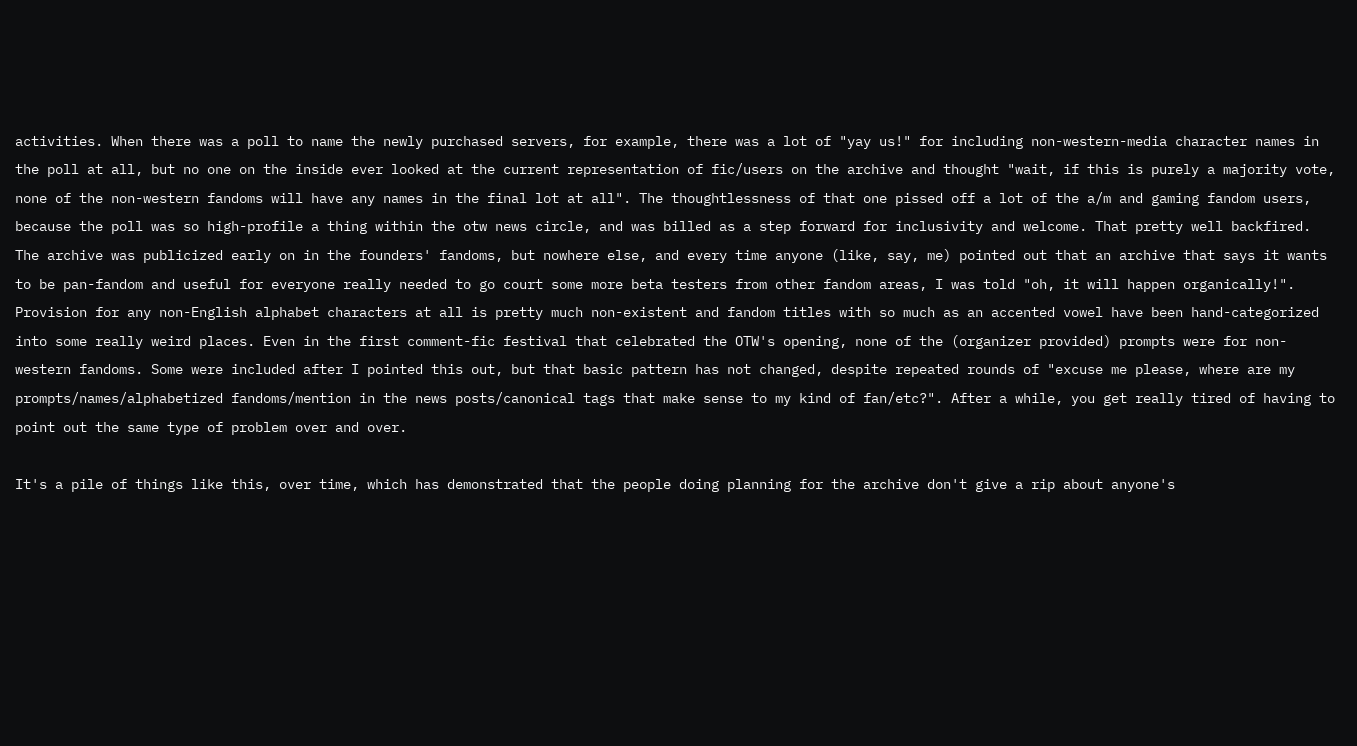activities. When there was a poll to name the newly purchased servers, for example, there was a lot of "yay us!" for including non-western-media character names in the poll at all, but no one on the inside ever looked at the current representation of fic/users on the archive and thought "wait, if this is purely a majority vote, none of the non-western fandoms will have any names in the final lot at all". The thoughtlessness of that one pissed off a lot of the a/m and gaming fandom users, because the poll was so high-profile a thing within the otw news circle, and was billed as a step forward for inclusivity and welcome. That pretty well backfired. The archive was publicized early on in the founders' fandoms, but nowhere else, and every time anyone (like, say, me) pointed out that an archive that says it wants to be pan-fandom and useful for everyone really needed to go court some more beta testers from other fandom areas, I was told "oh, it will happen organically!". Provision for any non-English alphabet characters at all is pretty much non-existent and fandom titles with so much as an accented vowel have been hand-categorized into some really weird places. Even in the first comment-fic festival that celebrated the OTW's opening, none of the (organizer provided) prompts were for non-western fandoms. Some were included after I pointed this out, but that basic pattern has not changed, despite repeated rounds of "excuse me please, where are my prompts/names/alphabetized fandoms/mention in the news posts/canonical tags that make sense to my kind of fan/etc?". After a while, you get really tired of having to point out the same type of problem over and over.

It's a pile of things like this, over time, which has demonstrated that the people doing planning for the archive don't give a rip about anyone's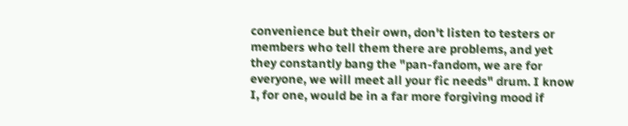convenience but their own, don't listen to testers or members who tell them there are problems, and yet they constantly bang the "pan-fandom, we are for everyone, we will meet all your fic needs" drum. I know I, for one, would be in a far more forgiving mood if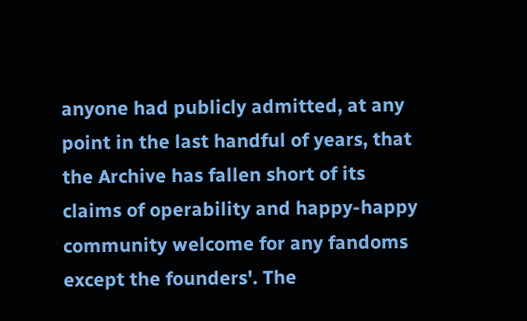anyone had publicly admitted, at any point in the last handful of years, that the Archive has fallen short of its claims of operability and happy-happy community welcome for any fandoms except the founders'. The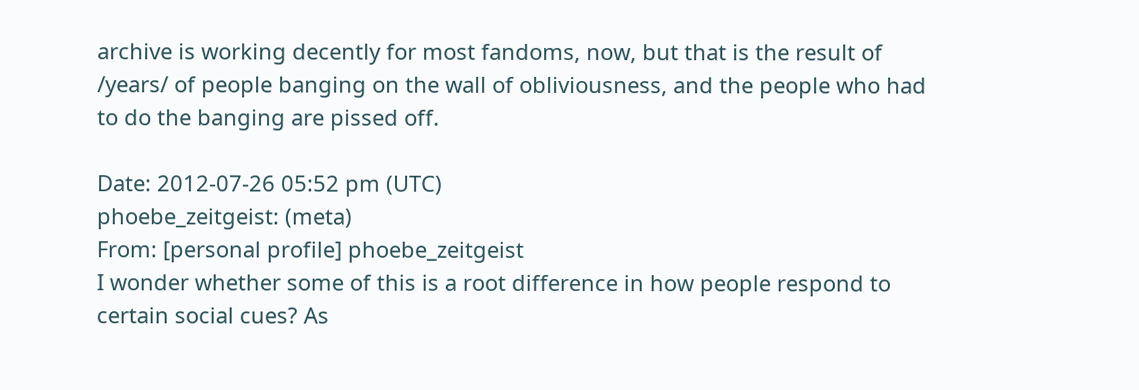archive is working decently for most fandoms, now, but that is the result of /years/ of people banging on the wall of obliviousness, and the people who had to do the banging are pissed off.

Date: 2012-07-26 05:52 pm (UTC)
phoebe_zeitgeist: (meta)
From: [personal profile] phoebe_zeitgeist
I wonder whether some of this is a root difference in how people respond to certain social cues? As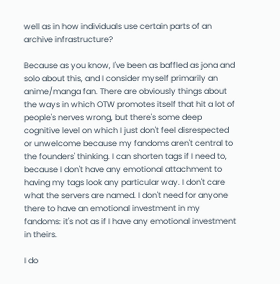well as in how individuals use certain parts of an archive infrastructure?

Because as you know, I've been as baffled as jona and solo about this, and I consider myself primarily an anime/manga fan. There are obviously things about the ways in which OTW promotes itself that hit a lot of people's nerves wrong, but there's some deep cognitive level on which I just don't feel disrespected or unwelcome because my fandoms aren't central to the founders' thinking. I can shorten tags if I need to, because I don't have any emotional attachment to having my tags look any particular way. I don't care what the servers are named. I don't need for anyone there to have an emotional investment in my fandoms: it's not as if I have any emotional investment in theirs.

I do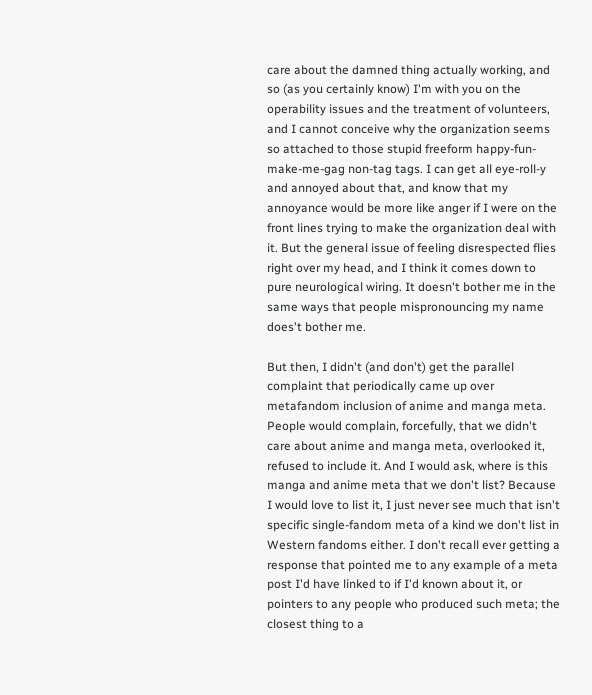care about the damned thing actually working, and so (as you certainly know) I'm with you on the operability issues and the treatment of volunteers, and I cannot conceive why the organization seems so attached to those stupid freeform happy-fun-make-me-gag non-tag tags. I can get all eye-roll-y and annoyed about that, and know that my annoyance would be more like anger if I were on the front lines trying to make the organization deal with it. But the general issue of feeling disrespected flies right over my head, and I think it comes down to pure neurological wiring. It doesn't bother me in the same ways that people mispronouncing my name does't bother me.

But then, I didn't (and don't) get the parallel complaint that periodically came up over metafandom inclusion of anime and manga meta. People would complain, forcefully, that we didn't care about anime and manga meta, overlooked it, refused to include it. And I would ask, where is this manga and anime meta that we don't list? Because I would love to list it, I just never see much that isn't specific single-fandom meta of a kind we don't list in Western fandoms either. I don't recall ever getting a response that pointed me to any example of a meta post I'd have linked to if I'd known about it, or pointers to any people who produced such meta; the closest thing to a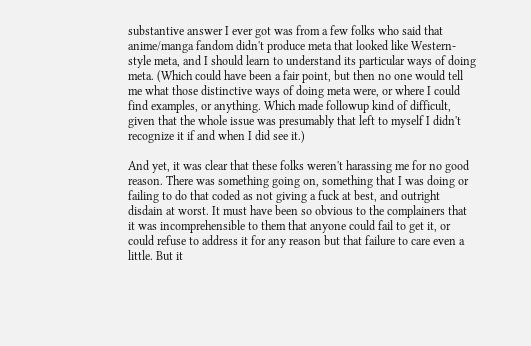substantive answer I ever got was from a few folks who said that anime/manga fandom didn't produce meta that looked like Western-style meta, and I should learn to understand its particular ways of doing meta. (Which could have been a fair point, but then no one would tell me what those distinctive ways of doing meta were, or where I could find examples, or anything. Which made followup kind of difficult, given that the whole issue was presumably that left to myself I didn't recognize it if and when I did see it.)

And yet, it was clear that these folks weren't harassing me for no good reason. There was something going on, something that I was doing or failing to do that coded as not giving a fuck at best, and outright disdain at worst. It must have been so obvious to the complainers that it was incomprehensible to them that anyone could fail to get it, or could refuse to address it for any reason but that failure to care even a little. But it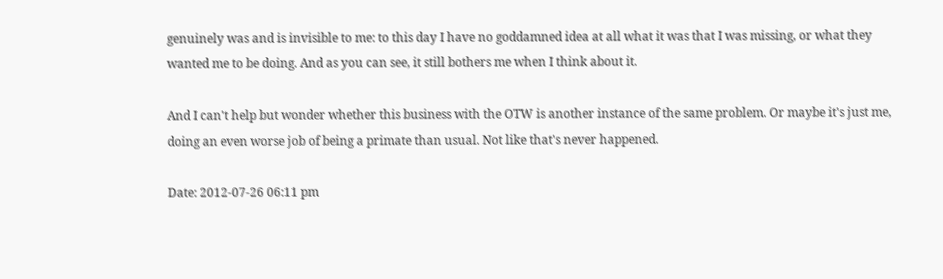genuinely was and is invisible to me: to this day I have no goddamned idea at all what it was that I was missing, or what they wanted me to be doing. And as you can see, it still bothers me when I think about it.

And I can't help but wonder whether this business with the OTW is another instance of the same problem. Or maybe it's just me, doing an even worse job of being a primate than usual. Not like that's never happened.

Date: 2012-07-26 06:11 pm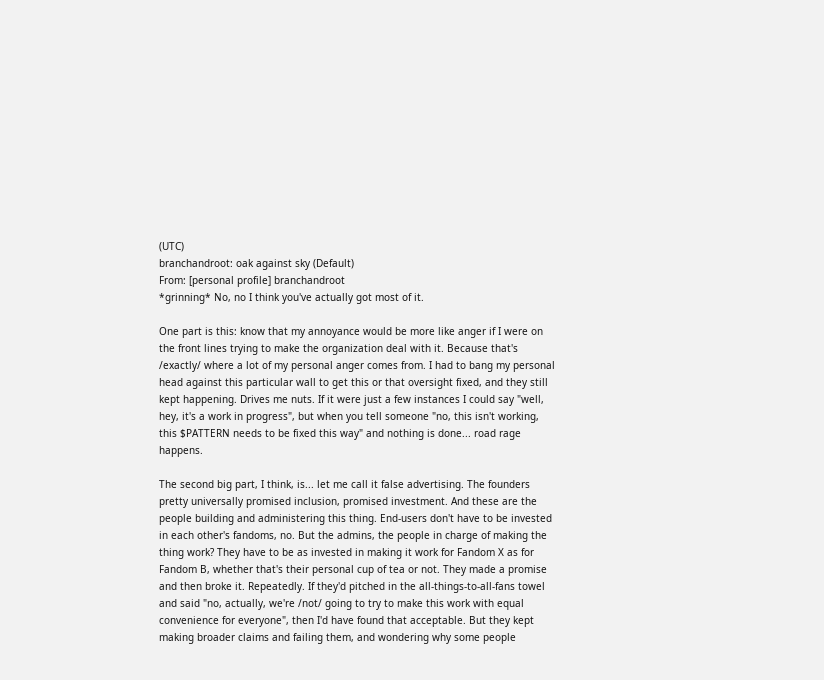(UTC)
branchandroot: oak against sky (Default)
From: [personal profile] branchandroot
*grinning* No, no I think you've actually got most of it.

One part is this: know that my annoyance would be more like anger if I were on the front lines trying to make the organization deal with it. Because that's /exactly/ where a lot of my personal anger comes from. I had to bang my personal head against this particular wall to get this or that oversight fixed, and they still kept happening. Drives me nuts. If it were just a few instances I could say "well, hey, it's a work in progress", but when you tell someone "no, this isn't working, this $PATTERN needs to be fixed this way" and nothing is done... road rage happens.

The second big part, I think, is... let me call it false advertising. The founders pretty universally promised inclusion, promised investment. And these are the people building and administering this thing. End-users don't have to be invested in each other's fandoms, no. But the admins, the people in charge of making the thing work? They have to be as invested in making it work for Fandom X as for Fandom B, whether that's their personal cup of tea or not. They made a promise and then broke it. Repeatedly. If they'd pitched in the all-things-to-all-fans towel and said "no, actually, we're /not/ going to try to make this work with equal convenience for everyone", then I'd have found that acceptable. But they kept making broader claims and failing them, and wondering why some people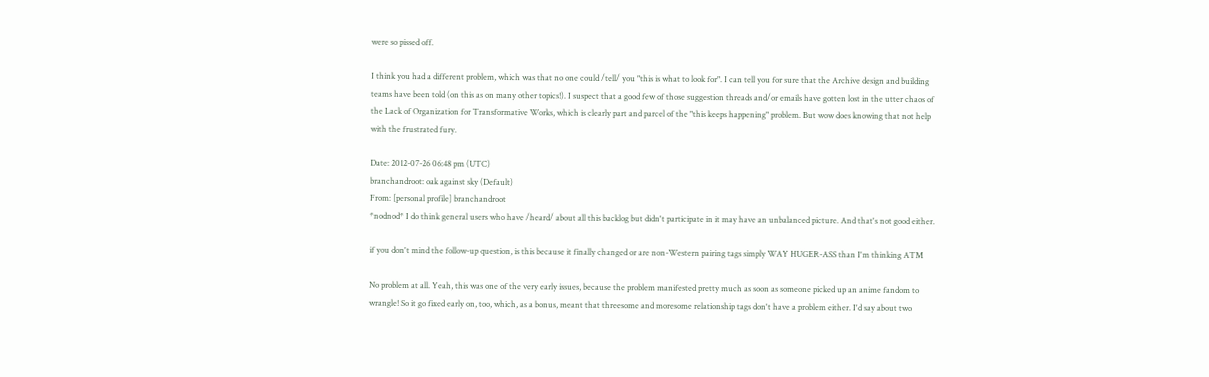were so pissed off.

I think you had a different problem, which was that no one could /tell/ you "this is what to look for". I can tell you for sure that the Archive design and building teams have been told (on this as on many other topics!). I suspect that a good few of those suggestion threads and/or emails have gotten lost in the utter chaos of the Lack of Organization for Transformative Works, which is clearly part and parcel of the "this keeps happening" problem. But wow does knowing that not help with the frustrated fury.

Date: 2012-07-26 06:48 pm (UTC)
branchandroot: oak against sky (Default)
From: [personal profile] branchandroot
*nodnod* I do think general users who have /heard/ about all this backlog but didn't participate in it may have an unbalanced picture. And that's not good either.

if you don't mind the follow-up question, is this because it finally changed or are non-Western pairing tags simply WAY HUGER-ASS than I'm thinking ATM

No problem at all. Yeah, this was one of the very early issues, because the problem manifested pretty much as soon as someone picked up an anime fandom to wrangle! So it go fixed early on, too, which, as a bonus, meant that threesome and moresome relationship tags don't have a problem either. I'd say about two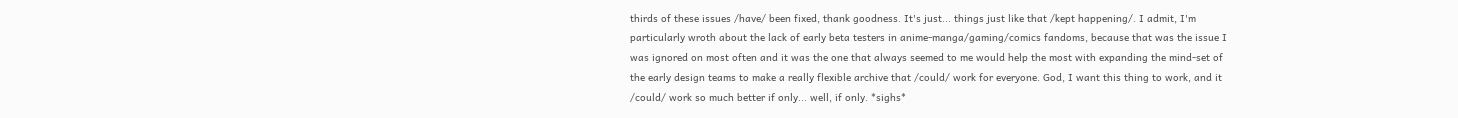thirds of these issues /have/ been fixed, thank goodness. It's just... things just like that /kept happening/. I admit, I'm particularly wroth about the lack of early beta testers in anime-manga/gaming/comics fandoms, because that was the issue I was ignored on most often and it was the one that always seemed to me would help the most with expanding the mind-set of the early design teams to make a really flexible archive that /could/ work for everyone. God, I want this thing to work, and it /could/ work so much better if only... well, if only. *sighs*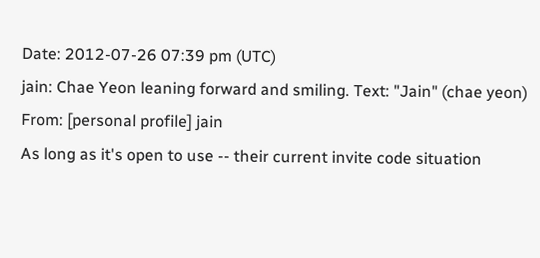Date: 2012-07-26 07:39 pm (UTC)
jain: Chae Yeon leaning forward and smiling. Text: "Jain" (chae yeon)
From: [personal profile] jain
As long as it's open to use -- their current invite code situation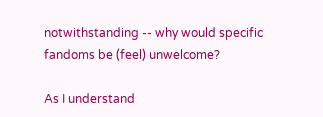notwithstanding -- why would specific fandoms be (feel) unwelcome?

As I understand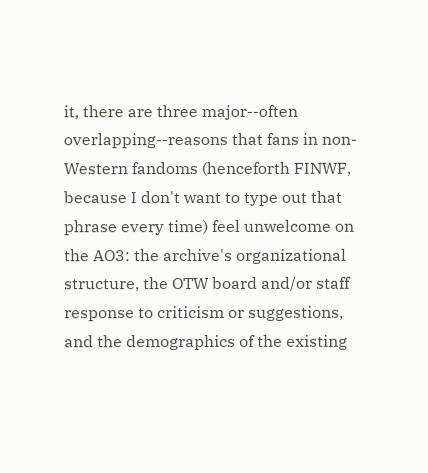it, there are three major--often overlapping--reasons that fans in non-Western fandoms (henceforth FINWF, because I don't want to type out that phrase every time) feel unwelcome on the AO3: the archive's organizational structure, the OTW board and/or staff response to criticism or suggestions, and the demographics of the existing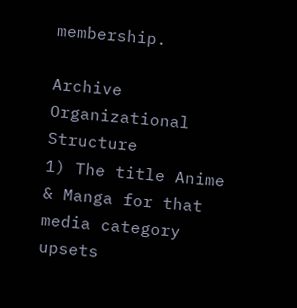membership.

Archive Organizational Structure
1) The title Anime & Manga for that media category upsets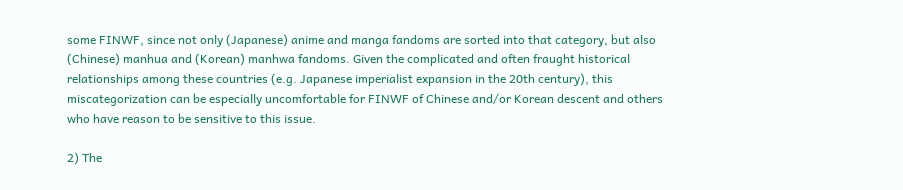some FINWF, since not only (Japanese) anime and manga fandoms are sorted into that category, but also (Chinese) manhua and (Korean) manhwa fandoms. Given the complicated and often fraught historical relationships among these countries (e.g. Japanese imperialist expansion in the 20th century), this miscategorization can be especially uncomfortable for FINWF of Chinese and/or Korean descent and others who have reason to be sensitive to this issue.

2) The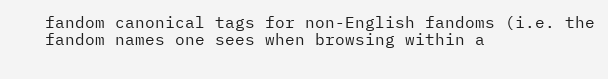fandom canonical tags for non-English fandoms (i.e. the fandom names one sees when browsing within a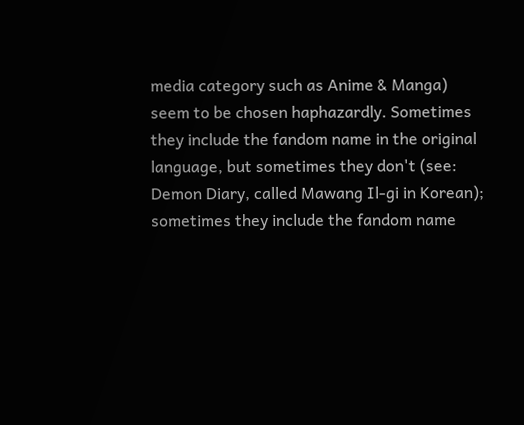media category such as Anime & Manga) seem to be chosen haphazardly. Sometimes they include the fandom name in the original language, but sometimes they don't (see: Demon Diary, called Mawang Il-gi in Korean); sometimes they include the fandom name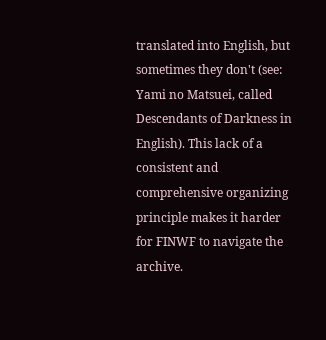translated into English, but sometimes they don't (see: Yami no Matsuei, called Descendants of Darkness in English). This lack of a consistent and comprehensive organizing principle makes it harder for FINWF to navigate the archive.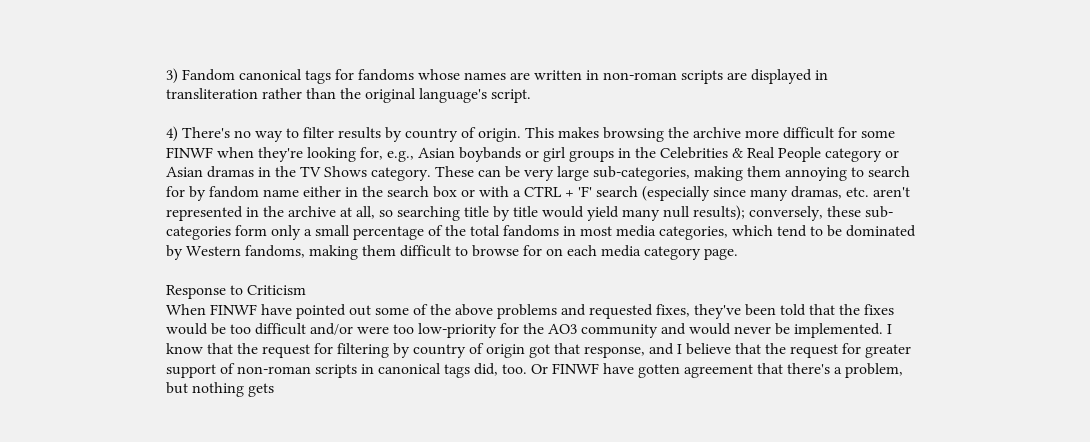3) Fandom canonical tags for fandoms whose names are written in non-roman scripts are displayed in transliteration rather than the original language's script.

4) There's no way to filter results by country of origin. This makes browsing the archive more difficult for some FINWF when they're looking for, e.g., Asian boybands or girl groups in the Celebrities & Real People category or Asian dramas in the TV Shows category. These can be very large sub-categories, making them annoying to search for by fandom name either in the search box or with a CTRL + 'F' search (especially since many dramas, etc. aren't represented in the archive at all, so searching title by title would yield many null results); conversely, these sub-categories form only a small percentage of the total fandoms in most media categories, which tend to be dominated by Western fandoms, making them difficult to browse for on each media category page.

Response to Criticism
When FINWF have pointed out some of the above problems and requested fixes, they've been told that the fixes would be too difficult and/or were too low-priority for the AO3 community and would never be implemented. I know that the request for filtering by country of origin got that response, and I believe that the request for greater support of non-roman scripts in canonical tags did, too. Or FINWF have gotten agreement that there's a problem, but nothing gets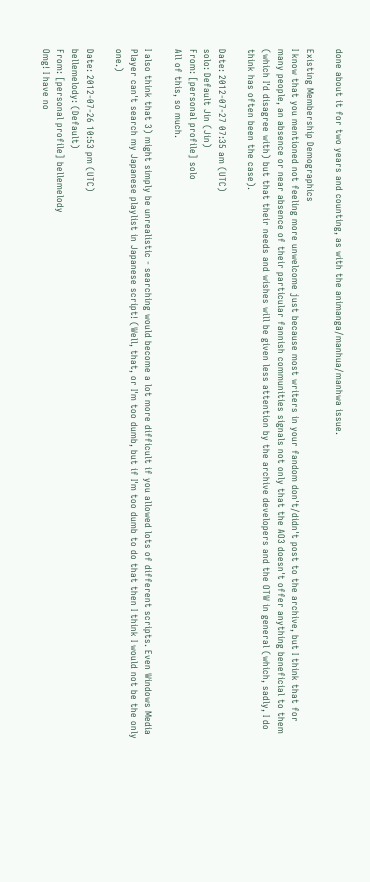done about it for two years and counting, as with the animanga/manhua/manhwa issue.

Existing Membership Demographics
I know that you mentioned not feeling more unwelcome just because most writers in your fandom don't/didn't post to the archive, but I think that for many people, an absence or near absence of their particular fannish communities signals not only that the AO3 doesn't offer anything beneficial to them (which I'd disagree with) but that their needs and wishes will be given less attention by the archive developers and the OTW in general (which, sadly, I do think has often been the case).

Date: 2012-07-27 07:35 am (UTC)
solo: Default Jin (Jin)
From: [personal profile] solo
All of this, so much.

I also think that 3) might simply be unrealistic - searching would become a lot more difficult if you allowed lots of different scripts. Even Windows Media Player can't search my Japanese playlist in Japanese script! (Well, that, or I'm too dumb, but if I'm too dumb to do that then I think I would not be the only one.)

Date: 2012-07-26 10:53 pm (UTC)
bellemelody: (Default)
From: [personal profile] bellemelody
Omg! I have no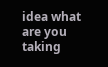idea what are you taking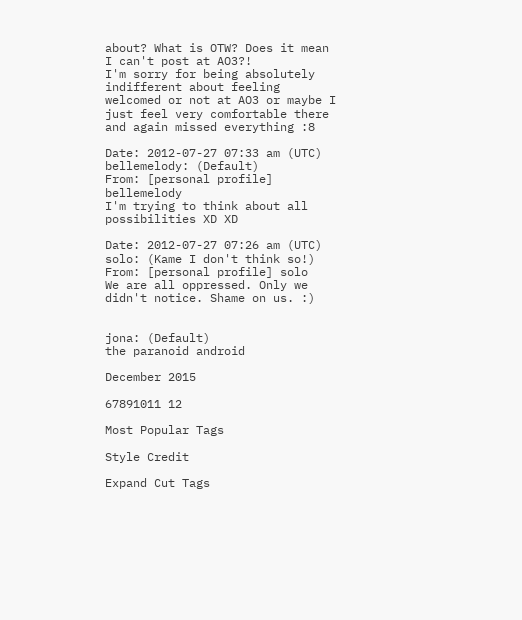about? What is OTW? Does it mean I can't post at AO3?!
I'm sorry for being absolutely indifferent about feeling welcomed or not at AO3 or maybe I just feel very comfortable there and again missed everything :8

Date: 2012-07-27 07:33 am (UTC)
bellemelody: (Default)
From: [personal profile] bellemelody
I'm trying to think about all possibilities XD XD

Date: 2012-07-27 07:26 am (UTC)
solo: (Kame I don't think so!)
From: [personal profile] solo
We are all oppressed. Only we didn't notice. Shame on us. :)


jona: (Default)
the paranoid android

December 2015

67891011 12

Most Popular Tags

Style Credit

Expand Cut Tags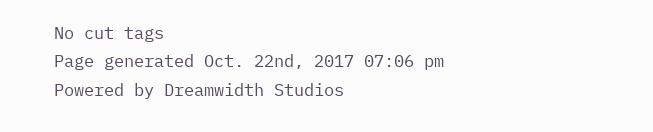No cut tags
Page generated Oct. 22nd, 2017 07:06 pm
Powered by Dreamwidth Studios